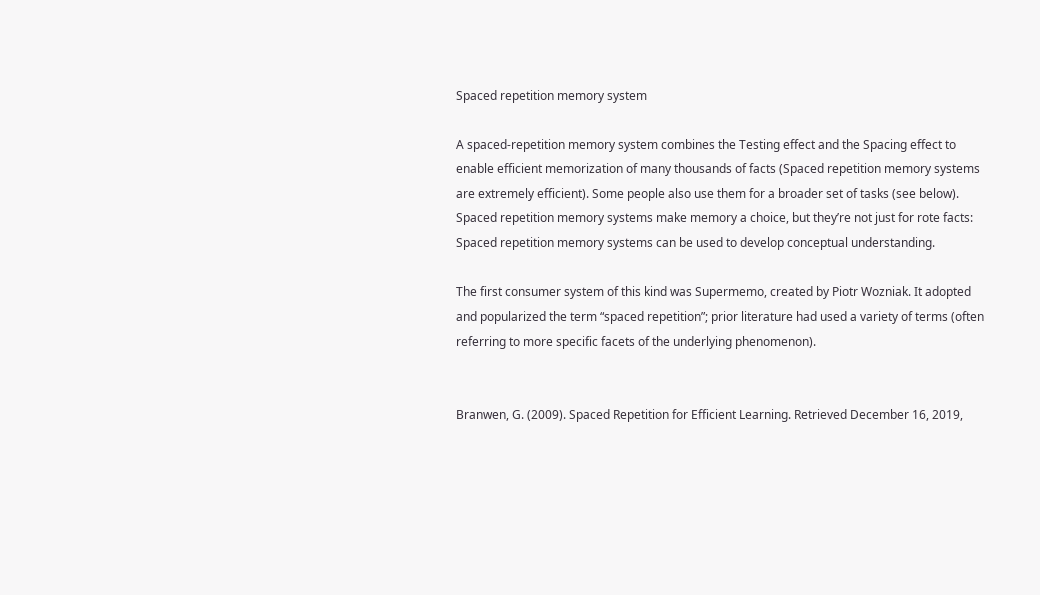Spaced repetition memory system

A spaced-repetition memory system combines the Testing effect and the Spacing effect to enable efficient memorization of many thousands of facts (Spaced repetition memory systems are extremely efficient). Some people also use them for a broader set of tasks (see below). Spaced repetition memory systems make memory a choice, but they’re not just for rote facts: Spaced repetition memory systems can be used to develop conceptual understanding.

The first consumer system of this kind was Supermemo, created by Piotr Wozniak. It adopted and popularized the term “spaced repetition”; prior literature had used a variety of terms (often referring to more specific facets of the underlying phenomenon).


Branwen, G. (2009). Spaced Repetition for Efficient Learning. Retrieved December 16, 2019,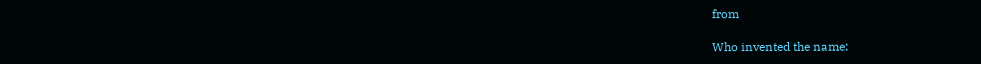from

Who invented the name: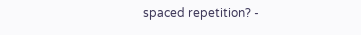spaced repetition? -